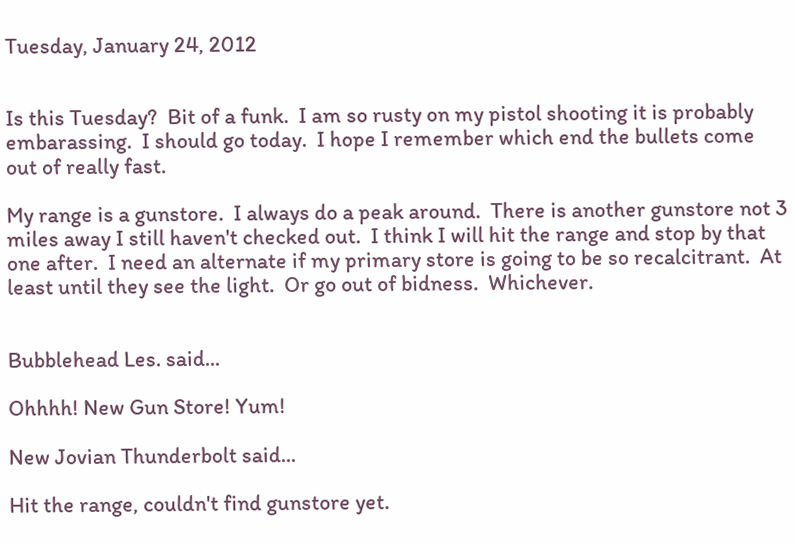Tuesday, January 24, 2012


Is this Tuesday?  Bit of a funk.  I am so rusty on my pistol shooting it is probably embarassing.  I should go today.  I hope I remember which end the bullets come out of really fast.

My range is a gunstore.  I always do a peak around.  There is another gunstore not 3 miles away I still haven't checked out.  I think I will hit the range and stop by that one after.  I need an alternate if my primary store is going to be so recalcitrant.  At least until they see the light.  Or go out of bidness.  Whichever.


Bubblehead Les. said...

Ohhhh! New Gun Store! Yum!

New Jovian Thunderbolt said...

Hit the range, couldn't find gunstore yet.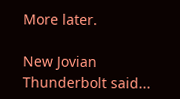More later.

New Jovian Thunderbolt said...